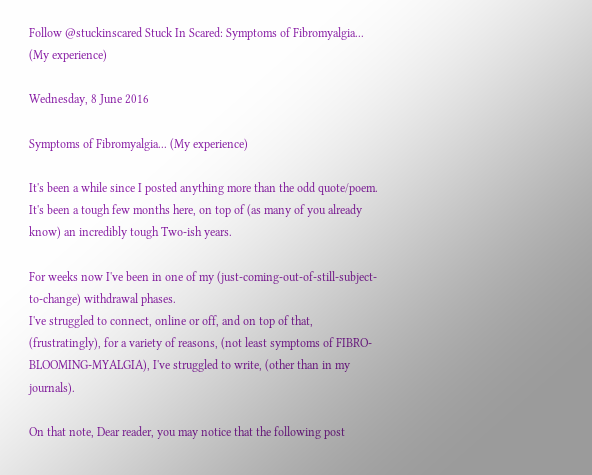Follow @stuckinscared Stuck In Scared: Symptoms of Fibromyalgia... (My experience)

Wednesday, 8 June 2016

Symptoms of Fibromyalgia... (My experience)

It's been a while since I posted anything more than the odd quote/poem. It's been a tough few months here, on top of (as many of you already know) an incredibly tough Two-ish years.

For weeks now I've been in one of my (just-coming-out-of-still-subject-to-change) withdrawal phases.
I've struggled to connect, online or off, and on top of that, (frustratingly), for a variety of reasons, (not least symptoms of FIBRO-BLOOMING-MYALGIA), I've struggled to write, (other than in my journals).

On that note, Dear reader, you may notice that the following post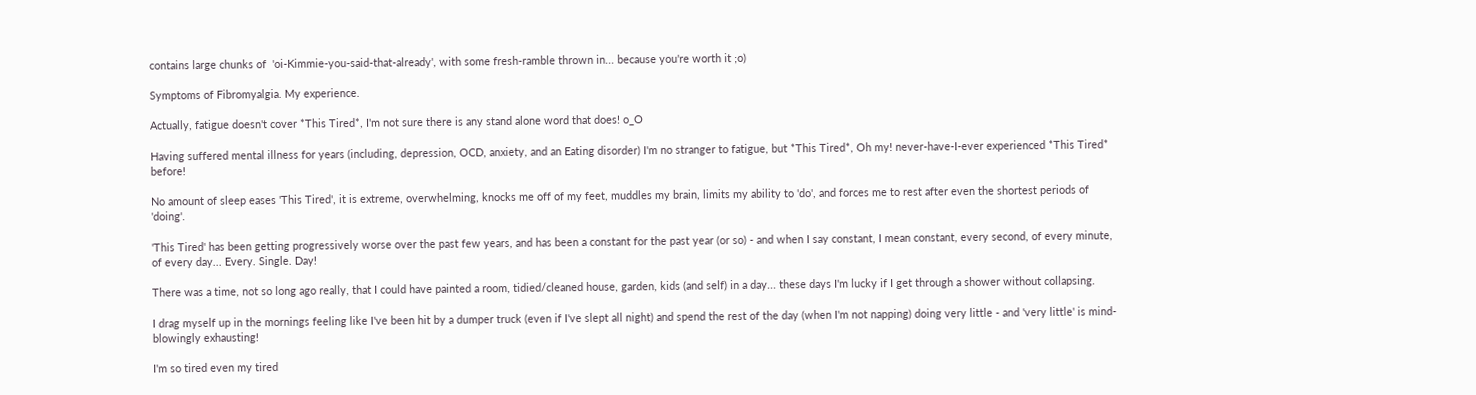contains large chunks of  'oi-Kimmie-you-said-that-already', with some fresh-ramble thrown in... because you're worth it ;o)

Symptoms of Fibromyalgia. My experience.

Actually, fatigue doesn't cover *This Tired*, I'm not sure there is any stand alone word that does! o_O

Having suffered mental illness for years (including, depression, OCD, anxiety, and an Eating disorder) I'm no stranger to fatigue, but *This Tired*, Oh my! never-have-I-ever experienced *This Tired* before!

No amount of sleep eases 'This Tired', it is extreme, overwhelming, knocks me off of my feet, muddles my brain, limits my ability to 'do', and forces me to rest after even the shortest periods of 'doing'.

'This Tired' has been getting progressively worse over the past few years, and has been a constant for the past year (or so) - and when I say constant, I mean constant, every second, of every minute, of every day... Every. Single. Day!

There was a time, not so long ago really, that I could have painted a room, tidied/cleaned house, garden, kids (and self) in a day... these days I'm lucky if I get through a shower without collapsing.

I drag myself up in the mornings feeling like I've been hit by a dumper truck (even if I've slept all night) and spend the rest of the day (when I'm not napping) doing very little - and 'very little' is mind-blowingly exhausting!

I'm so tired even my tired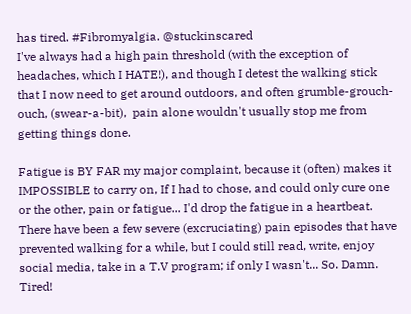has tired. #Fibromyalgia. @stuckinscared
I've always had a high pain threshold (with the exception of headaches, which I HATE!), and though I detest the walking stick that I now need to get around outdoors, and often grumble-grouch-ouch, (swear-a-bit),  pain alone wouldn't usually stop me from getting things done.

Fatigue is BY FAR my major complaint, because it (often) makes it IMPOSSIBLE to carry on, If I had to chose, and could only cure one or the other, pain or fatigue... I'd drop the fatigue in a heartbeat.
There have been a few severe (excruciating) pain episodes that have prevented walking for a while, but I could still read, write, enjoy social media, take in a T.V program; if only I wasn't... So. Damn. Tired!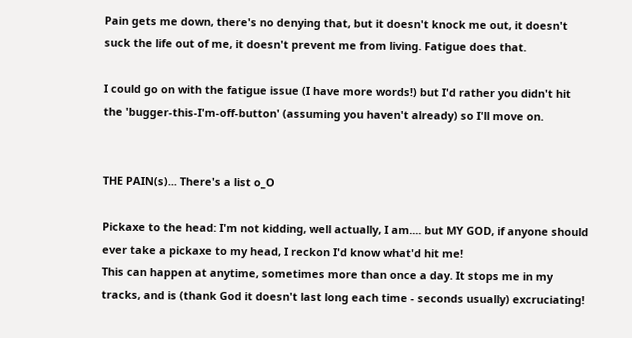Pain gets me down, there's no denying that, but it doesn't knock me out, it doesn't suck the life out of me, it doesn't prevent me from living. Fatigue does that.

I could go on with the fatigue issue (I have more words!) but I'd rather you didn't hit the 'bugger-this-I'm-off-button' (assuming you haven't already) so I'll move on.


THE PAIN(s)... There's a list o_O

Pickaxe to the head: I'm not kidding, well actually, I am.... but MY GOD, if anyone should ever take a pickaxe to my head, I reckon I'd know what'd hit me!
This can happen at anytime, sometimes more than once a day. It stops me in my tracks, and is (thank God it doesn't last long each time - seconds usually) excruciating!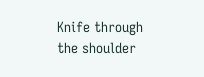Knife through the shoulder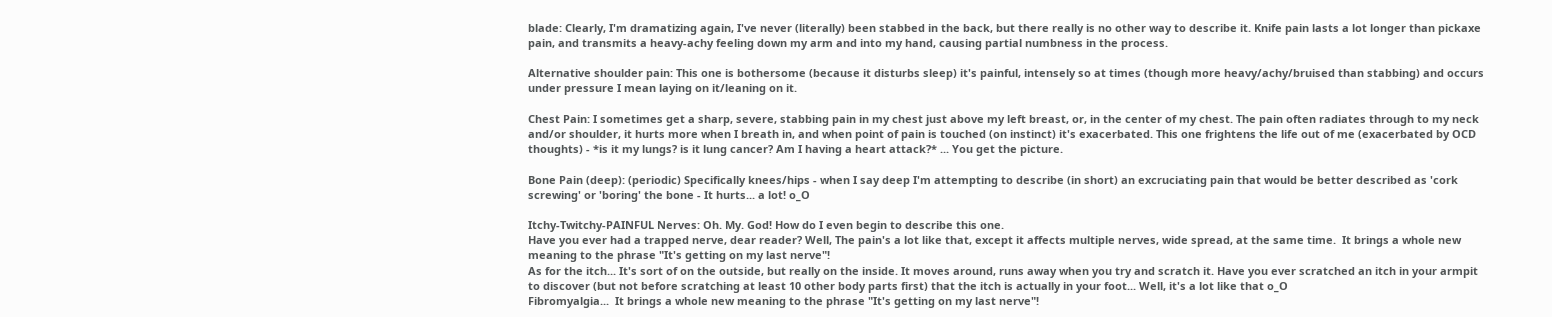blade: Clearly, I'm dramatizing again, I've never (literally) been stabbed in the back, but there really is no other way to describe it. Knife pain lasts a lot longer than pickaxe pain, and transmits a heavy-achy feeling down my arm and into my hand, causing partial numbness in the process.

Alternative shoulder pain: This one is bothersome (because it disturbs sleep) it's painful, intensely so at times (though more heavy/achy/bruised than stabbing) and occurs under pressure I mean laying on it/leaning on it.

Chest Pain: I sometimes get a sharp, severe, stabbing pain in my chest just above my left breast, or, in the center of my chest. The pain often radiates through to my neck and/or shoulder, it hurts more when I breath in, and when point of pain is touched (on instinct) it's exacerbated. This one frightens the life out of me (exacerbated by OCD thoughts) - *is it my lungs? is it lung cancer? Am I having a heart attack?* ... You get the picture.

Bone Pain (deep): (periodic) Specifically knees/hips - when I say deep I'm attempting to describe (in short) an excruciating pain that would be better described as 'cork screwing' or 'boring' the bone - It hurts... a lot! o_O

Itchy-Twitchy-PAINFUL Nerves: Oh. My. God! How do I even begin to describe this one.
Have you ever had a trapped nerve, dear reader? Well, The pain's a lot like that, except it affects multiple nerves, wide spread, at the same time.  It brings a whole new meaning to the phrase "It's getting on my last nerve"!
As for the itch... It's sort of on the outside, but really on the inside. It moves around, runs away when you try and scratch it. Have you ever scratched an itch in your armpit to discover (but not before scratching at least 10 other body parts first) that the itch is actually in your foot... Well, it's a lot like that o_O
Fibromyalgia...  It brings a whole new meaning to the phrase "It's getting on my last nerve"!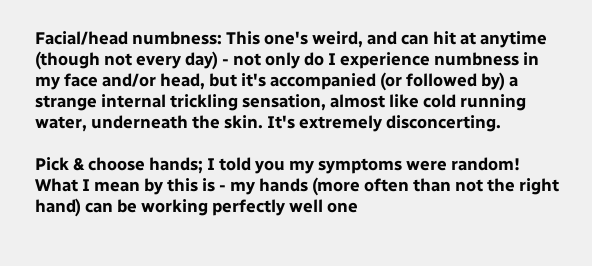Facial/head numbness: This one's weird, and can hit at anytime (though not every day) - not only do I experience numbness in my face and/or head, but it's accompanied (or followed by) a strange internal trickling sensation, almost like cold running water, underneath the skin. It's extremely disconcerting.

Pick & choose hands; I told you my symptoms were random! What I mean by this is - my hands (more often than not the right hand) can be working perfectly well one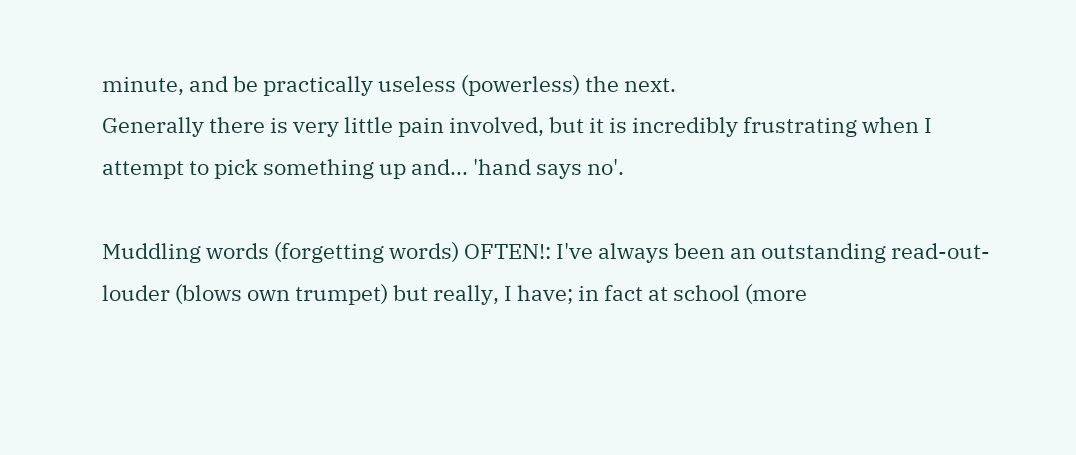minute, and be practically useless (powerless) the next.
Generally there is very little pain involved, but it is incredibly frustrating when I attempt to pick something up and... 'hand says no'.

Muddling words (forgetting words) OFTEN!: I've always been an outstanding read-out-louder (blows own trumpet) but really, I have; in fact at school (more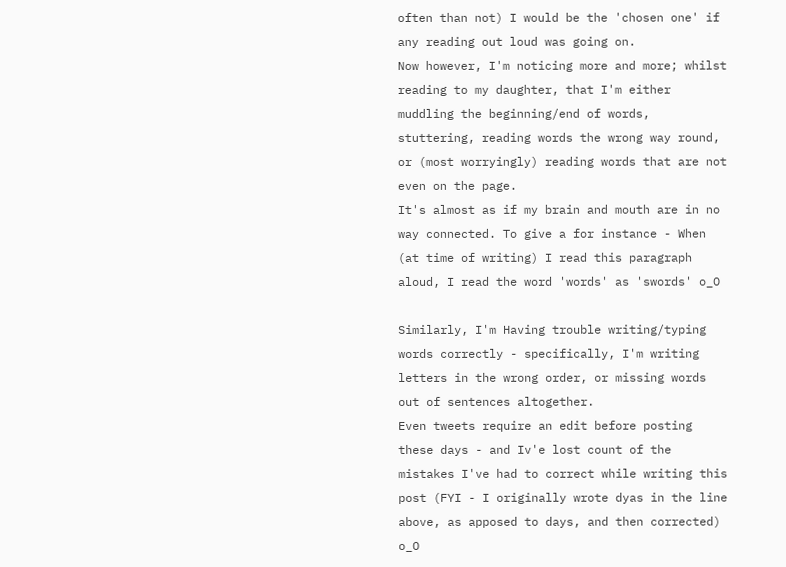often than not) I would be the 'chosen one' if any reading out loud was going on.
Now however, I'm noticing more and more; whilst reading to my daughter, that I'm either muddling the beginning/end of words, stuttering, reading words the wrong way round, or (most worryingly) reading words that are not even on the page.
It's almost as if my brain and mouth are in no way connected. To give a for instance - When (at time of writing) I read this paragraph aloud, I read the word 'words' as 'swords' o_O

Similarly, I'm Having trouble writing/typing words correctly - specifically, I'm writing letters in the wrong order, or missing words out of sentences altogether.
Even tweets require an edit before posting these days - and Iv'e lost count of the mistakes I've had to correct while writing this post (FYI - I originally wrote dyas in the line above, as apposed to days, and then corrected) o_O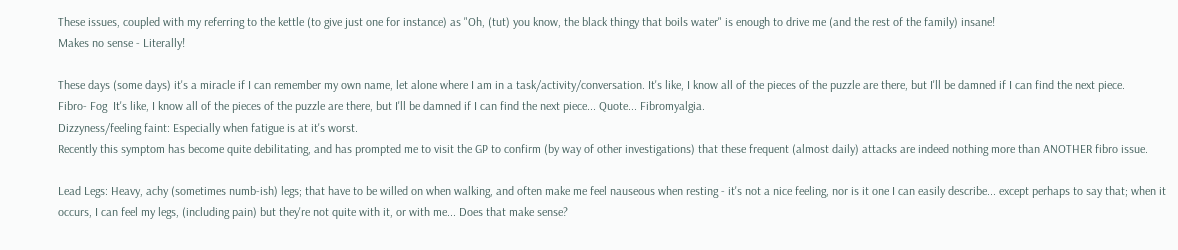These issues, coupled with my referring to the kettle (to give just one for instance) as "Oh, (tut) you know, the black thingy that boils water" is enough to drive me (and the rest of the family) insane!
Makes no sense - Literally!

These days (some days) it's a miracle if I can remember my own name, let alone where I am in a task/activity/conversation. It's like, I know all of the pieces of the puzzle are there, but I'll be damned if I can find the next piece.
Fibro- Fog  It's like, I know all of the pieces of the puzzle are there, but I'll be damned if I can find the next piece... Quote... Fibromyalgia.
Dizzyness/feeling faint: Especially when fatigue is at it's worst.
Recently this symptom has become quite debilitating, and has prompted me to visit the GP to confirm (by way of other investigations) that these frequent (almost daily) attacks are indeed nothing more than ANOTHER fibro issue.

Lead Legs: Heavy, achy (sometimes numb-ish) legs; that have to be willed on when walking, and often make me feel nauseous when resting - it's not a nice feeling, nor is it one I can easily describe... except perhaps to say that; when it occurs, I can feel my legs, (including pain) but they're not quite with it, or with me... Does that make sense?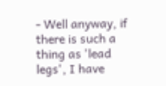- Well anyway, if there is such a thing as 'lead legs', I have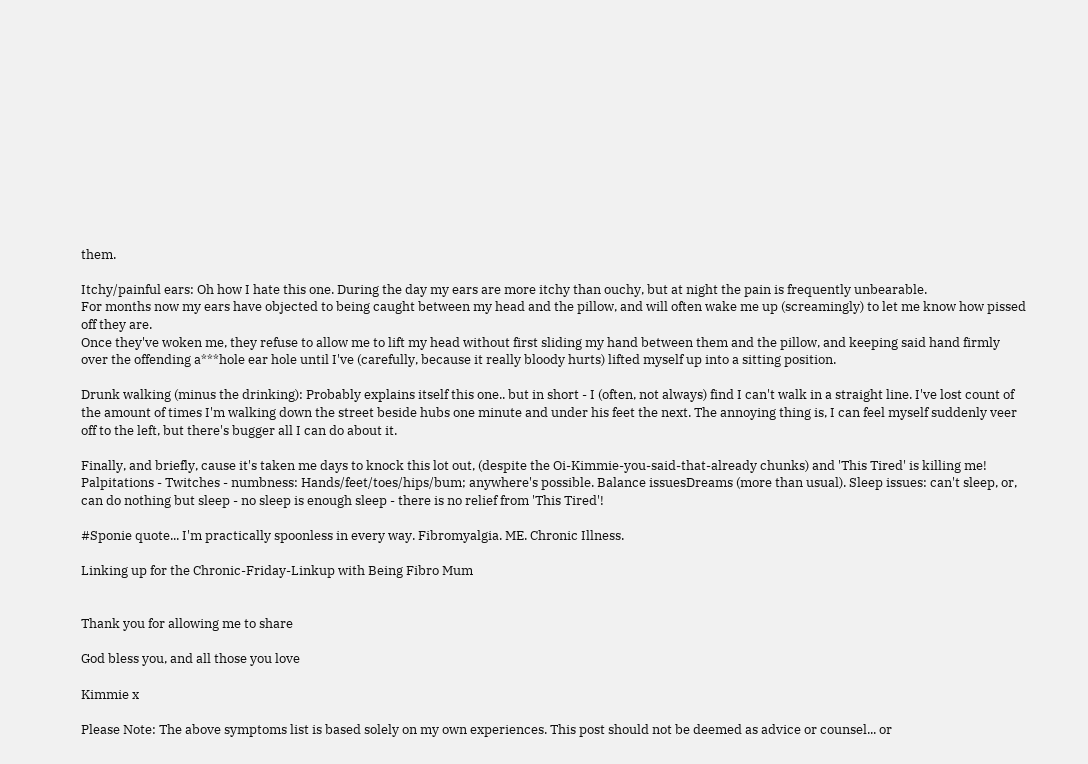them.

Itchy/painful ears: Oh how I hate this one. During the day my ears are more itchy than ouchy, but at night the pain is frequently unbearable.
For months now my ears have objected to being caught between my head and the pillow, and will often wake me up (screamingly) to let me know how pissed off they are.
Once they've woken me, they refuse to allow me to lift my head without first sliding my hand between them and the pillow, and keeping said hand firmly over the offending a***hole ear hole until I've (carefully, because it really bloody hurts) lifted myself up into a sitting position.

Drunk walking (minus the drinking): Probably explains itself this one.. but in short - I (often, not always) find I can't walk in a straight line. I've lost count of the amount of times I'm walking down the street beside hubs one minute and under his feet the next. The annoying thing is, I can feel myself suddenly veer off to the left, but there's bugger all I can do about it.

Finally, and briefly, cause it's taken me days to knock this lot out, (despite the Oi-Kimmie-you-said-that-already chunks) and 'This Tired' is killing me!
Palpitations - Twitches - numbness: Hands/feet/toes/hips/bum; anywhere's possible. Balance issuesDreams (more than usual). Sleep issues: can't sleep, or, can do nothing but sleep - no sleep is enough sleep - there is no relief from 'This Tired'!

#Sponie quote... I'm practically spoonless in every way. Fibromyalgia. ME. Chronic Illness.

Linking up for the Chronic-Friday-Linkup with Being Fibro Mum


Thank you for allowing me to share

God bless you, and all those you love

Kimmie x

Please Note: The above symptoms list is based solely on my own experiences. This post should not be deemed as advice or counsel... or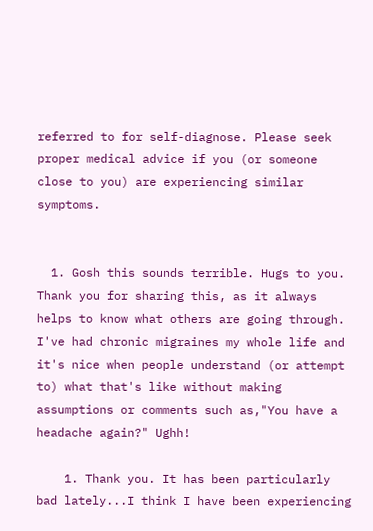referred to for self-diagnose. Please seek proper medical advice if you (or someone close to you) are experiencing similar symptoms.


  1. Gosh this sounds terrible. Hugs to you. Thank you for sharing this, as it always helps to know what others are going through. I've had chronic migraines my whole life and it's nice when people understand (or attempt to) what that's like without making assumptions or comments such as,"You have a headache again?" Ughh!

    1. Thank you. It has been particularly bad lately...I think I have been experiencing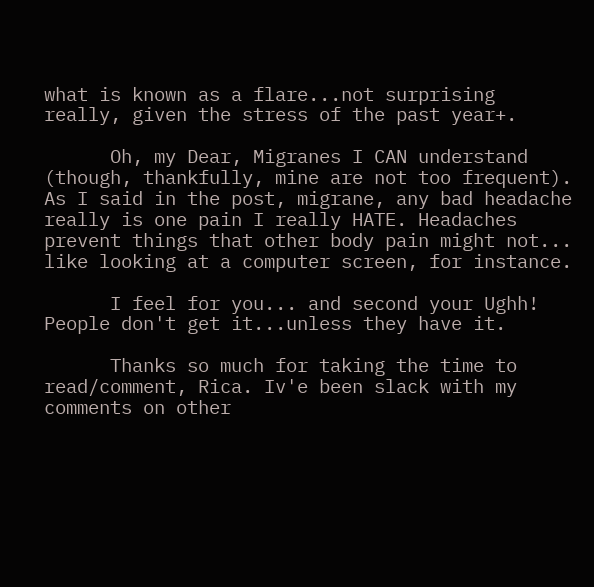what is known as a flare...not surprising really, given the stress of the past year+.

      Oh, my Dear, Migranes I CAN understand (though, thankfully, mine are not too frequent). As I said in the post, migrane, any bad headache really is one pain I really HATE. Headaches prevent things that other body pain might not... like looking at a computer screen, for instance.

      I feel for you... and second your Ughh! People don't get it...unless they have it.

      Thanks so much for taking the time to read/comment, Rica. Iv'e been slack with my comments on other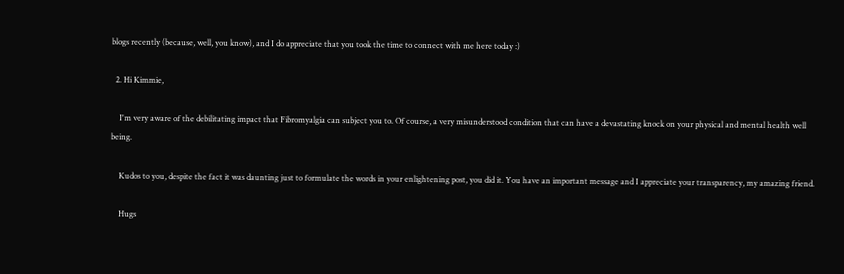blogs recently (because, well, you know), and I do appreciate that you took the time to connect with me here today :)

  2. Hi Kimmie,

    I'm very aware of the debilitating impact that Fibromyalgia can subject you to. Of course, a very misunderstood condition that can have a devastating knock on your physical and mental health well being.

    Kudos to you, despite the fact it was daunting just to formulate the words in your enlightening post, you did it. You have an important message and I appreciate your transparency, my amazing friend.

    Hugs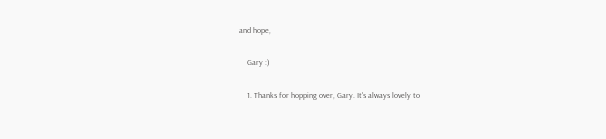and hope,

    Gary :)

    1. Thanks for hopping over, Gary. It's always lovely to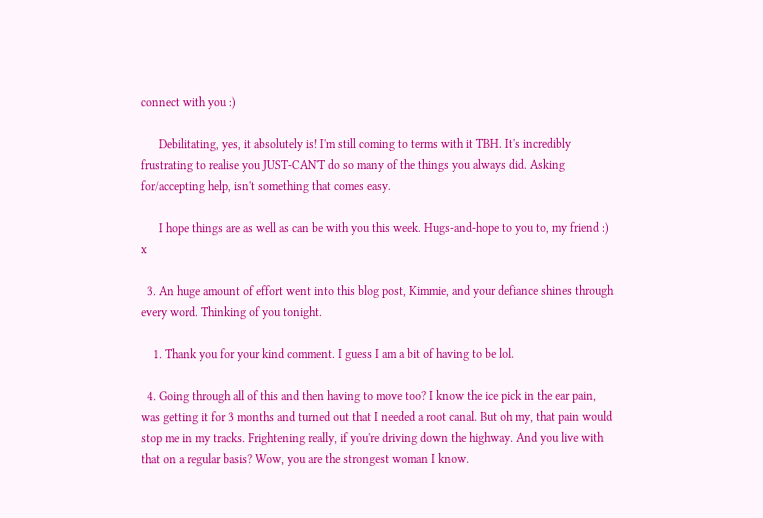connect with you :)

      Debilitating, yes, it absolutely is! I'm still coming to terms with it TBH. It's incredibly frustrating to realise you JUST-CAN'T do so many of the things you always did. Asking for/accepting help, isn't something that comes easy.

      I hope things are as well as can be with you this week. Hugs-and-hope to you to, my friend :) x

  3. An huge amount of effort went into this blog post, Kimmie, and your defiance shines through every word. Thinking of you tonight.

    1. Thank you for your kind comment. I guess I am a bit of having to be lol.

  4. Going through all of this and then having to move too? I know the ice pick in the ear pain, was getting it for 3 months and turned out that I needed a root canal. But oh my, that pain would stop me in my tracks. Frightening really, if you're driving down the highway. And you live with that on a regular basis? Wow, you are the strongest woman I know.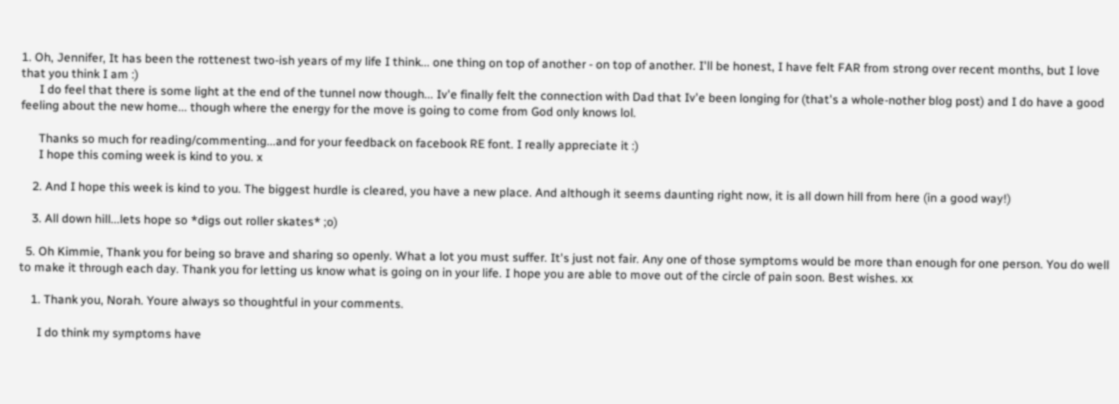1. Oh, Jennifer, It has been the rottenest two-ish years of my life I think... one thing on top of another - on top of another. I'll be honest, I have felt FAR from strong over recent months, but I love that you think I am :)
      I do feel that there is some light at the end of the tunnel now though... Iv'e finally felt the connection with Dad that Iv'e been longing for (that's a whole-nother blog post) and I do have a good feeling about the new home... though where the energy for the move is going to come from God only knows lol.

      Thanks so much for reading/commenting...and for your feedback on facebook RE font. I really appreciate it :)
      I hope this coming week is kind to you. x

    2. And I hope this week is kind to you. The biggest hurdle is cleared, you have a new place. And although it seems daunting right now, it is all down hill from here (in a good way!)

    3. All down hill...lets hope so *digs out roller skates* ;o)

  5. Oh Kimmie, Thank you for being so brave and sharing so openly. What a lot you must suffer. It's just not fair. Any one of those symptoms would be more than enough for one person. You do well to make it through each day. Thank you for letting us know what is going on in your life. I hope you are able to move out of the circle of pain soon. Best wishes. xx

    1. Thank you, Norah. Youre always so thoughtful in your comments.

      I do think my symptoms have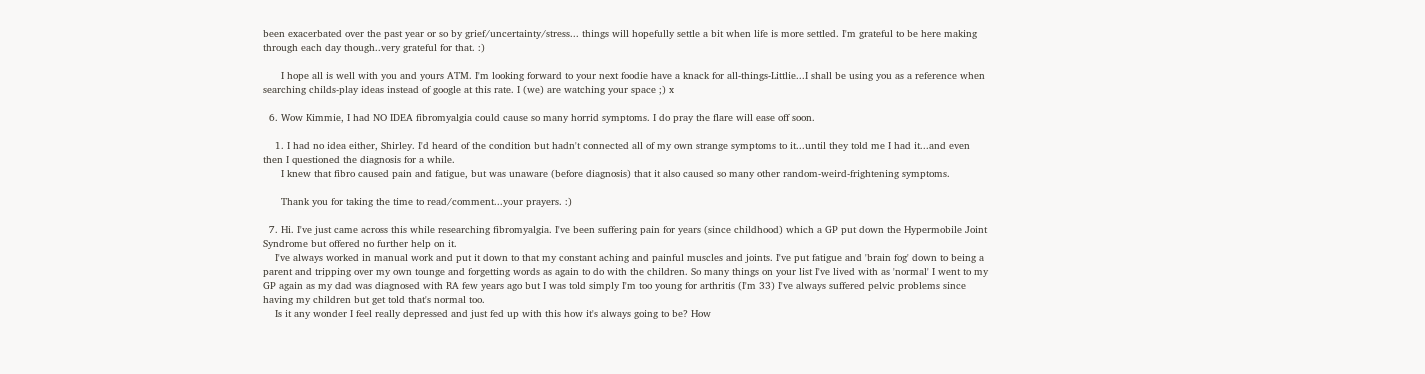been exacerbated over the past year or so by grief/uncertainty/stress... things will hopefully settle a bit when life is more settled. I'm grateful to be here making through each day though..very grateful for that. :)

      I hope all is well with you and yours ATM. I'm looking forward to your next foodie have a knack for all-things-Littlie...I shall be using you as a reference when searching childs-play ideas instead of google at this rate. I (we) are watching your space ;) x

  6. Wow Kimmie, I had NO IDEA fibromyalgia could cause so many horrid symptoms. I do pray the flare will ease off soon.

    1. I had no idea either, Shirley. I'd heard of the condition but hadn't connected all of my own strange symptoms to it...until they told me I had it...and even then I questioned the diagnosis for a while.
      I knew that fibro caused pain and fatigue, but was unaware (before diagnosis) that it also caused so many other random-weird-frightening symptoms.

      Thank you for taking the time to read/comment...your prayers. :)

  7. Hi. I've just came across this while researching fibromyalgia. I've been suffering pain for years (since childhood) which a GP put down the Hypermobile Joint Syndrome but offered no further help on it.
    I've always worked in manual work and put it down to that my constant aching and painful muscles and joints. I've put fatigue and 'brain fog' down to being a parent and tripping over my own tounge and forgetting words as again to do with the children. So many things on your list I've lived with as 'normal' I went to my GP again as my dad was diagnosed with RA few years ago but I was told simply I'm too young for arthritis (I'm 33) I've always suffered pelvic problems since having my children but get told that's normal too.
    Is it any wonder I feel really depressed and just fed up with this how it's always going to be? How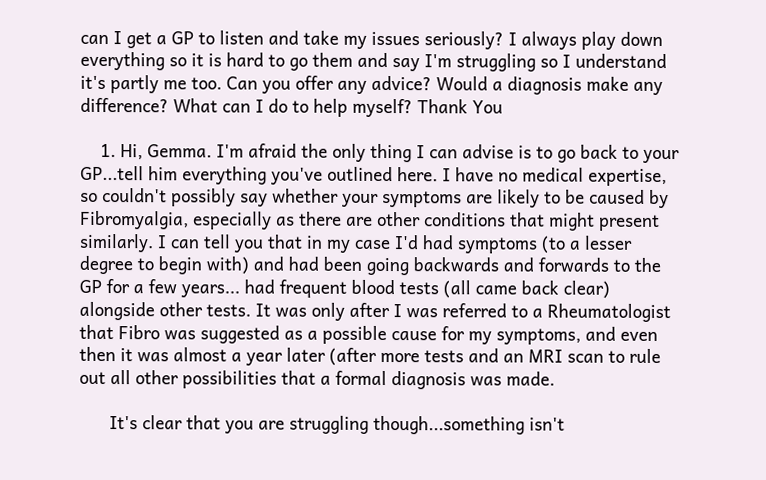can I get a GP to listen and take my issues seriously? I always play down everything so it is hard to go them and say I'm struggling so I understand it's partly me too. Can you offer any advice? Would a diagnosis make any difference? What can I do to help myself? Thank You

    1. Hi, Gemma. I'm afraid the only thing I can advise is to go back to your GP...tell him everything you've outlined here. I have no medical expertise, so couldn't possibly say whether your symptoms are likely to be caused by Fibromyalgia, especially as there are other conditions that might present similarly. I can tell you that in my case I'd had symptoms (to a lesser degree to begin with) and had been going backwards and forwards to the GP for a few years... had frequent blood tests (all came back clear) alongside other tests. It was only after I was referred to a Rheumatologist that Fibro was suggested as a possible cause for my symptoms, and even then it was almost a year later (after more tests and an MRI scan to rule out all other possibilities that a formal diagnosis was made.

      It's clear that you are struggling though...something isn't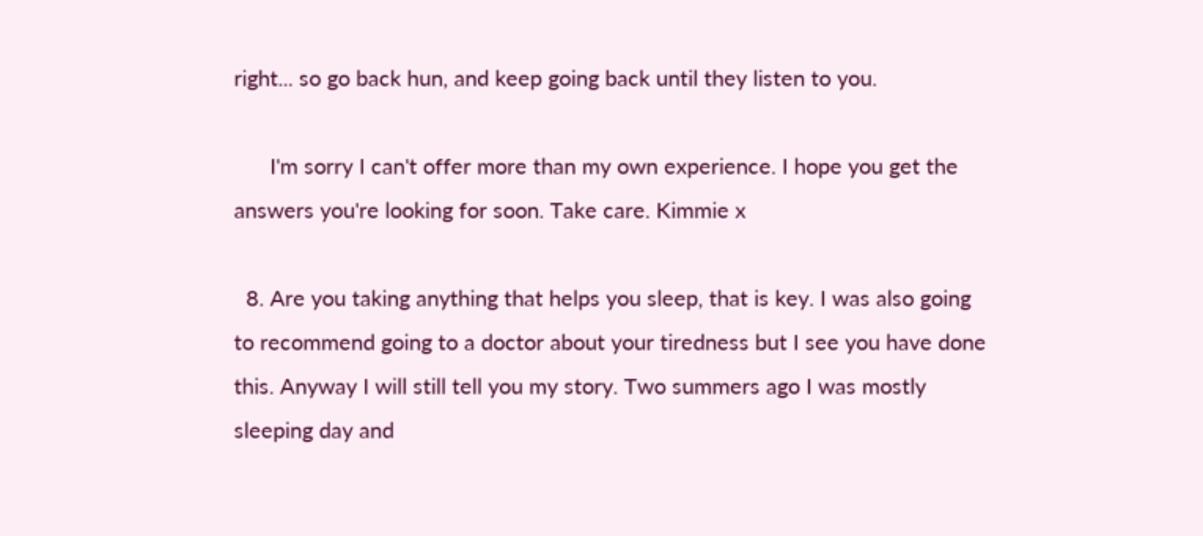right... so go back hun, and keep going back until they listen to you.

      I'm sorry I can't offer more than my own experience. I hope you get the answers you're looking for soon. Take care. Kimmie x

  8. Are you taking anything that helps you sleep, that is key. I was also going to recommend going to a doctor about your tiredness but I see you have done this. Anyway I will still tell you my story. Two summers ago I was mostly sleeping day and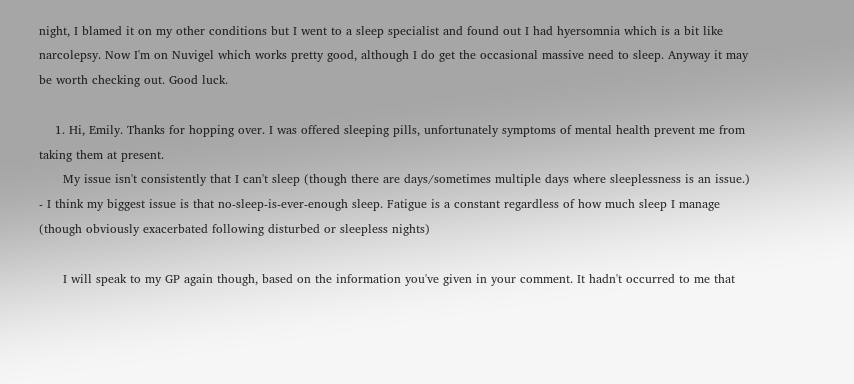night, I blamed it on my other conditions but I went to a sleep specialist and found out I had hyersomnia which is a bit like narcolepsy. Now I'm on Nuvigel which works pretty good, although I do get the occasional massive need to sleep. Anyway it may be worth checking out. Good luck.

    1. Hi, Emily. Thanks for hopping over. I was offered sleeping pills, unfortunately symptoms of mental health prevent me from taking them at present.
      My issue isn't consistently that I can't sleep (though there are days/sometimes multiple days where sleeplessness is an issue.) - I think my biggest issue is that no-sleep-is-ever-enough sleep. Fatigue is a constant regardless of how much sleep I manage (though obviously exacerbated following disturbed or sleepless nights)

      I will speak to my GP again though, based on the information you've given in your comment. It hadn't occurred to me that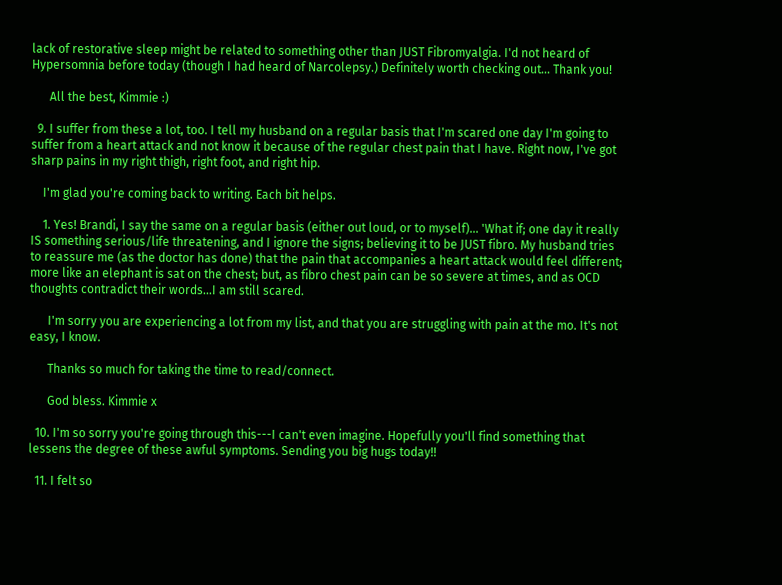lack of restorative sleep might be related to something other than JUST Fibromyalgia. I'd not heard of Hypersomnia before today (though I had heard of Narcolepsy.) Definitely worth checking out... Thank you!

      All the best, Kimmie :)

  9. I suffer from these a lot, too. I tell my husband on a regular basis that I'm scared one day I'm going to suffer from a heart attack and not know it because of the regular chest pain that I have. Right now, I've got sharp pains in my right thigh, right foot, and right hip.

    I'm glad you're coming back to writing. Each bit helps.

    1. Yes! Brandi, I say the same on a regular basis (either out loud, or to myself)... 'What if; one day it really IS something serious/life threatening, and I ignore the signs; believing it to be JUST fibro. My husband tries to reassure me (as the doctor has done) that the pain that accompanies a heart attack would feel different; more like an elephant is sat on the chest; but, as fibro chest pain can be so severe at times, and as OCD thoughts contradict their words...I am still scared.

      I'm sorry you are experiencing a lot from my list, and that you are struggling with pain at the mo. It's not easy, I know.

      Thanks so much for taking the time to read/connect.

      God bless. Kimmie x

  10. I'm so sorry you're going through this---I can't even imagine. Hopefully you'll find something that lessens the degree of these awful symptoms. Sending you big hugs today!!

  11. I felt so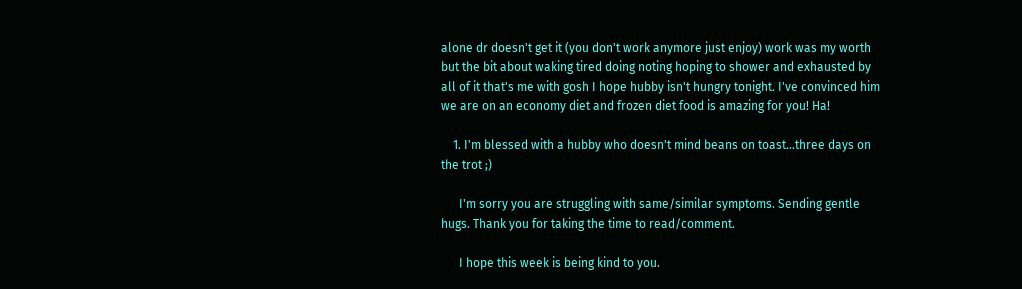alone dr doesn't get it (you don't work anymore just enjoy) work was my worth but the bit about waking tired doing noting hoping to shower and exhausted by all of it that's me with gosh I hope hubby isn't hungry tonight. I've convinced him we are on an economy diet and frozen diet food is amazing for you! Ha!

    1. I'm blessed with a hubby who doesn't mind beans on toast...three days on the trot ;)

      I'm sorry you are struggling with same/similar symptoms. Sending gentle hugs. Thank you for taking the time to read/comment.

      I hope this week is being kind to you.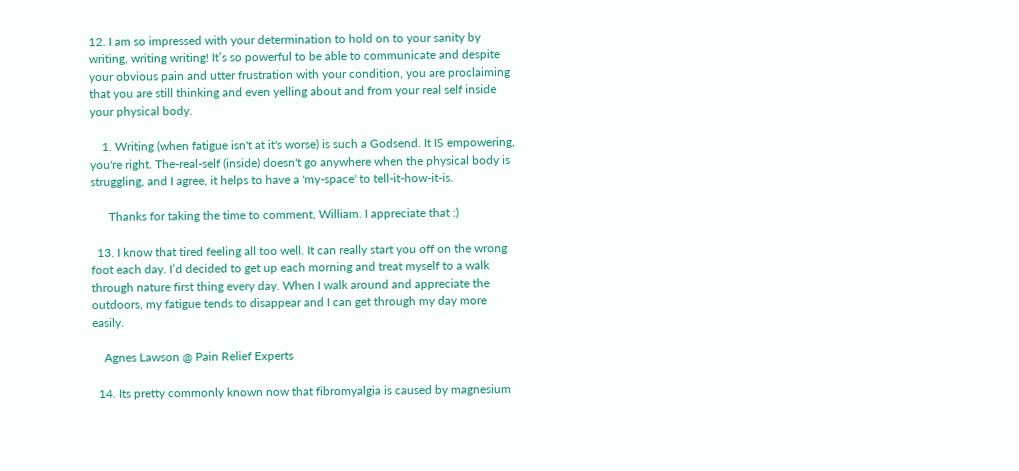12. I am so impressed with your determination to hold on to your sanity by writing, writing writing! It’s so powerful to be able to communicate and despite your obvious pain and utter frustration with your condition, you are proclaiming that you are still thinking and even yelling about and from your real self inside your physical body.

    1. Writing (when fatigue isn't at it's worse) is such a Godsend. It IS empowering, you're right. The-real-self (inside) doesn't go anywhere when the physical body is struggling, and I agree, it helps to have a 'my-space' to tell-it-how-it-is.

      Thanks for taking the time to comment, William. I appreciate that :)

  13. I know that tired feeling all too well. It can really start you off on the wrong foot each day. I’d decided to get up each morning and treat myself to a walk through nature first thing every day. When I walk around and appreciate the outdoors, my fatigue tends to disappear and I can get through my day more easily.

    Agnes Lawson @ Pain Relief Experts

  14. Its pretty commonly known now that fibromyalgia is caused by magnesium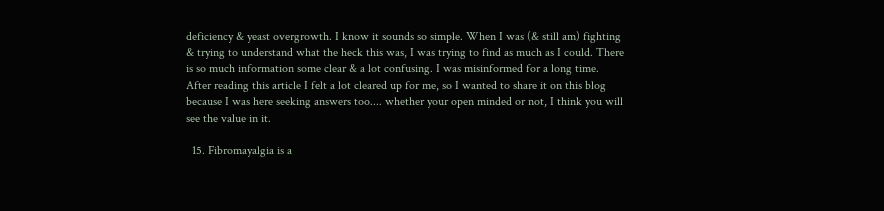deficiency & yeast overgrowth. I know it sounds so simple. When I was (& still am) fighting & trying to understand what the heck this was, I was trying to find as much as I could. There is so much information some clear & a lot confusing. I was misinformed for a long time. After reading this article I felt a lot cleared up for me, so I wanted to share it on this blog because I was here seeking answers too.... whether your open minded or not, I think you will see the value in it.

  15. Fibromayalgia is a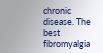chronic disease. The best fibromyalgia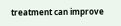treatment can improve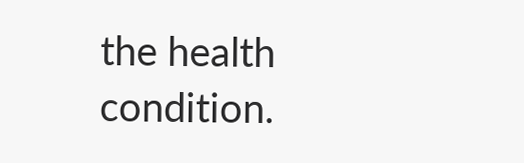the health condition.